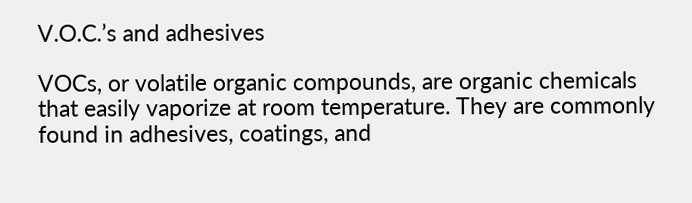V.O.C.’s and adhesives

VOCs, or volatile organic compounds, are organic chemicals that easily vaporize at room temperature. They are commonly found in adhesives, coatings, and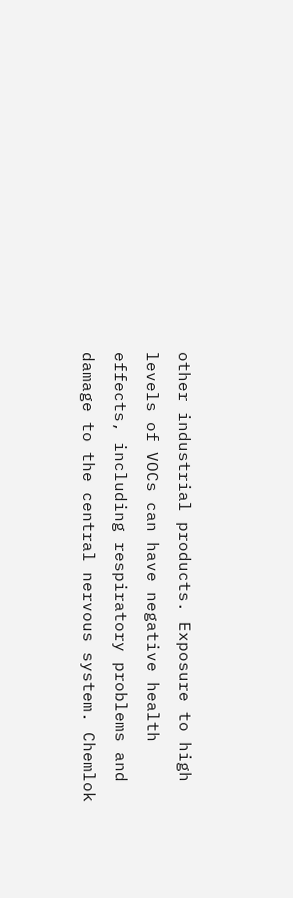other industrial products. Exposure to high levels of VOCs can have negative health effects, including respiratory problems and damage to the central nervous system. Chemlok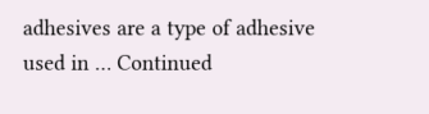adhesives are a type of adhesive used in … Continued